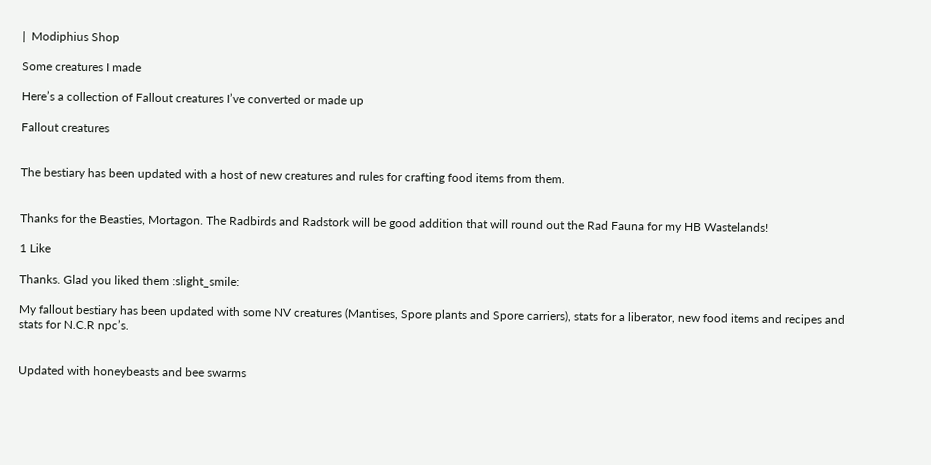|  Modiphius Shop

Some creatures I made

Here’s a collection of Fallout creatures I’ve converted or made up

Fallout creatures


The bestiary has been updated with a host of new creatures and rules for crafting food items from them.


Thanks for the Beasties, Mortagon. The Radbirds and Radstork will be good addition that will round out the Rad Fauna for my HB Wastelands!

1 Like

Thanks. Glad you liked them :slight_smile:

My fallout bestiary has been updated with some NV creatures (Mantises, Spore plants and Spore carriers), stats for a liberator, new food items and recipes and stats for N.C.R npc’s.


Updated with honeybeasts and bee swarms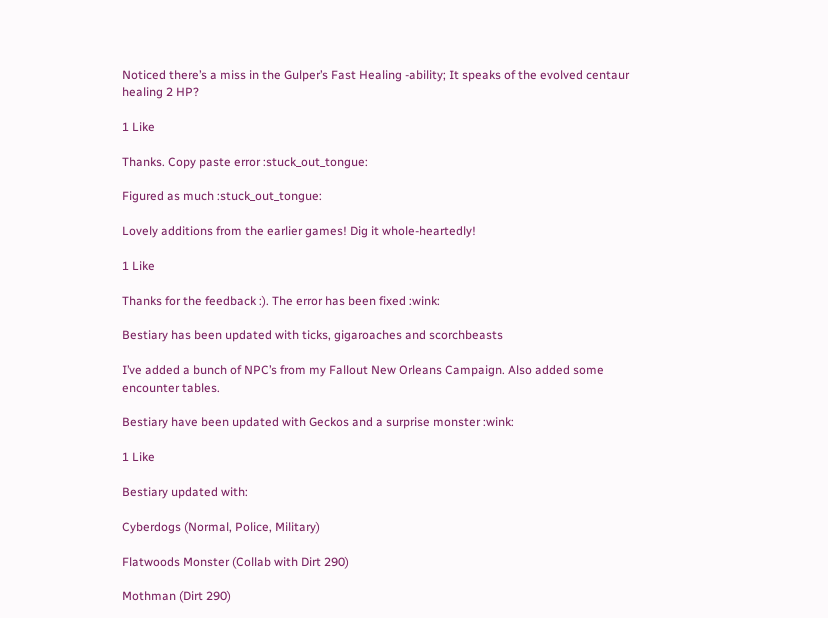Noticed there’s a miss in the Gulper’s Fast Healing -ability; It speaks of the evolved centaur healing 2 HP?

1 Like

Thanks. Copy paste error :stuck_out_tongue:

Figured as much :stuck_out_tongue:

Lovely additions from the earlier games! Dig it whole-heartedly!

1 Like

Thanks for the feedback :). The error has been fixed :wink:

Bestiary has been updated with ticks, gigaroaches and scorchbeasts

I’ve added a bunch of NPC’s from my Fallout New Orleans Campaign. Also added some encounter tables.

Bestiary have been updated with Geckos and a surprise monster :wink:

1 Like

Bestiary updated with:

Cyberdogs (Normal, Police, Military)

Flatwoods Monster (Collab with Dirt 290)

Mothman (Dirt 290)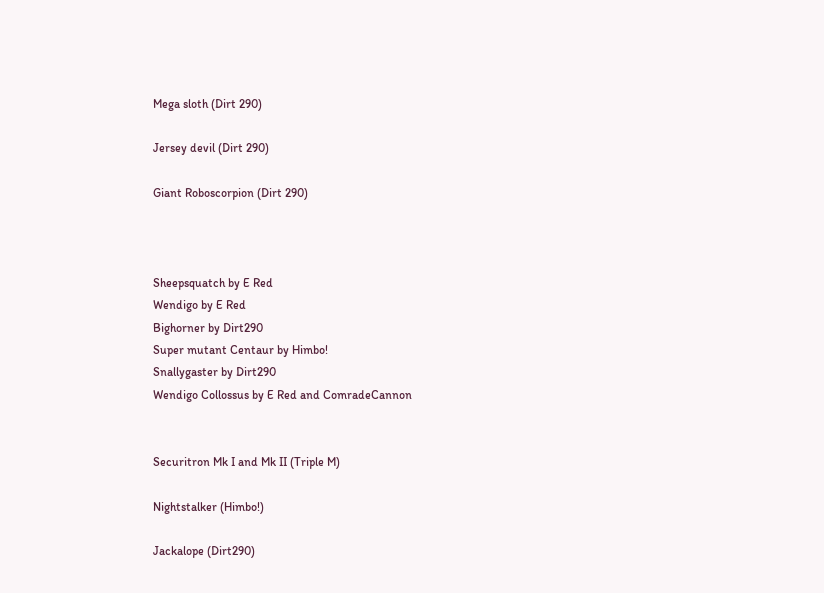Mega sloth (Dirt 290)

Jersey devil (Dirt 290)

Giant Roboscorpion (Dirt 290)



Sheepsquatch by E Red
Wendigo by E Red
Bighorner by Dirt290
Super mutant Centaur by Himbo!
Snallygaster by Dirt290
Wendigo Collossus by E Red and ComradeCannon


Securitron Mk I and Mk II (Triple M)

Nightstalker (Himbo!)

Jackalope (Dirt290)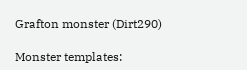Grafton monster (Dirt290)

Monster templates: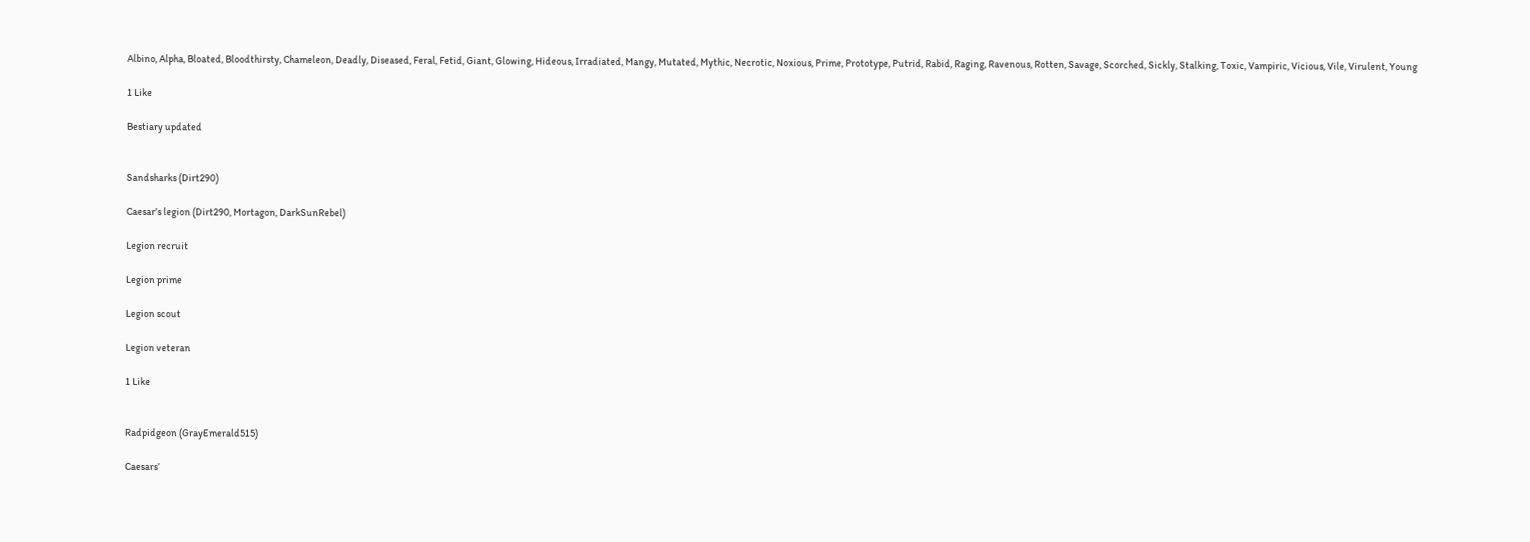Albino, Alpha, Bloated, Bloodthirsty, Chameleon, Deadly, Diseased, Feral, Fetid, Giant, Glowing, Hideous, Irradiated, Mangy, Mutated, Mythic, Necrotic, Noxious, Prime, Prototype, Putrid, Rabid, Raging, Ravenous, Rotten, Savage, Scorched, Sickly, Stalking, Toxic, Vampiric, Vicious, Vile, Virulent, Young

1 Like

Bestiary updated


Sandsharks (Dirt290)

Caesar’s legion (Dirt290, Mortagon, DarkSunRebel)

Legion recruit

Legion prime

Legion scout

Legion veteran

1 Like


Radpidgeon (GrayEmerald515)

Caesars’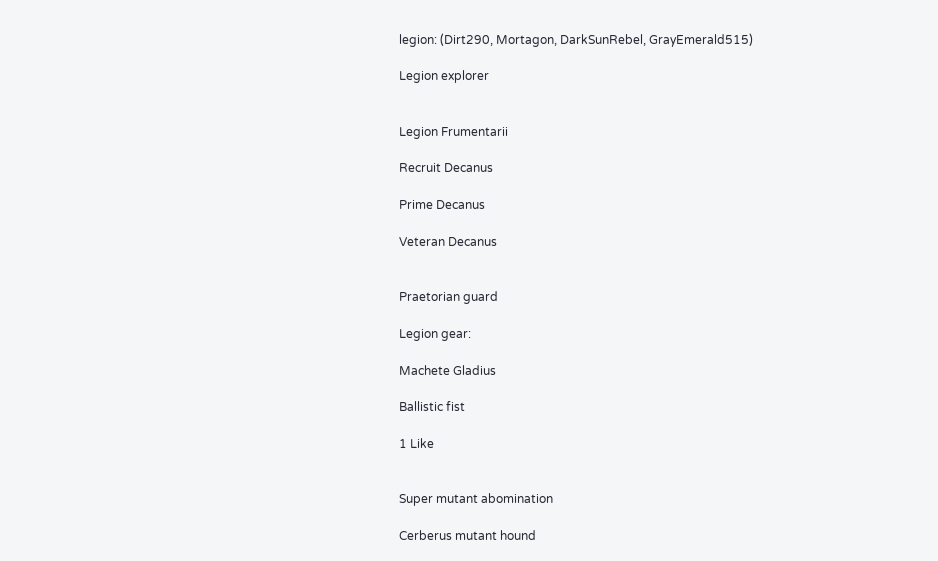legion: (Dirt290, Mortagon, DarkSunRebel, GrayEmerald515)

Legion explorer


Legion Frumentarii

Recruit Decanus

Prime Decanus

Veteran Decanus


Praetorian guard

Legion gear:

Machete Gladius

Ballistic fist

1 Like


Super mutant abomination

Cerberus mutant hound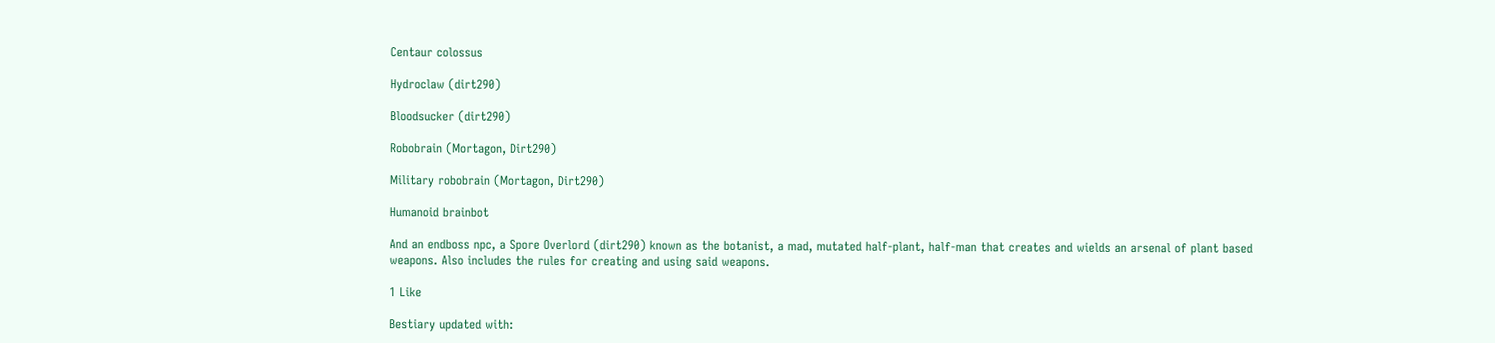Centaur colossus

Hydroclaw (dirt290)

Bloodsucker (dirt290)

Robobrain (Mortagon, Dirt290)

Military robobrain (Mortagon, Dirt290)

Humanoid brainbot

And an endboss npc, a Spore Overlord (dirt290) known as the botanist, a mad, mutated half-plant, half-man that creates and wields an arsenal of plant based weapons. Also includes the rules for creating and using said weapons.

1 Like

Bestiary updated with: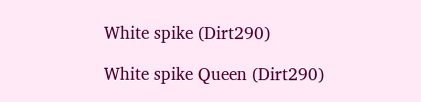White spike (Dirt290)

White spike Queen (Dirt290)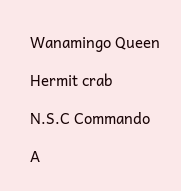Wanamingo Queen

Hermit crab

N.S.C Commando

A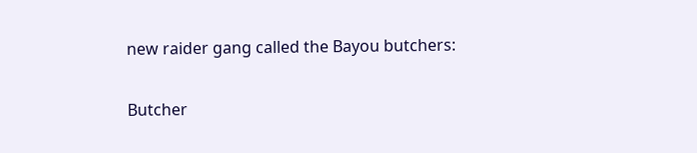new raider gang called the Bayou butchers:

Butcher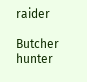raider

Butcher hunter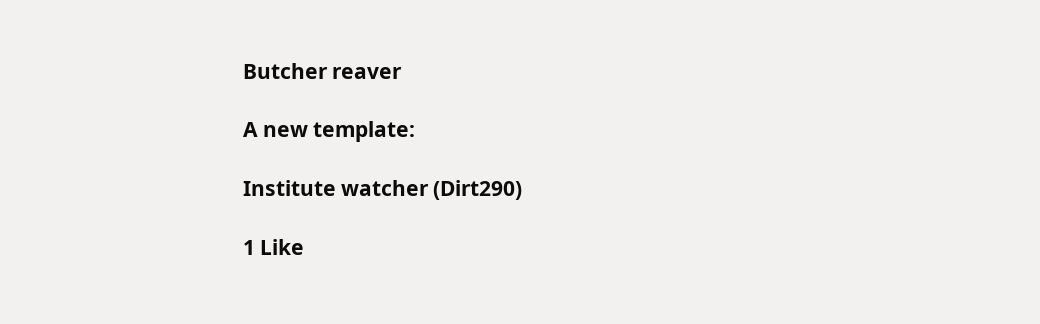Butcher reaver

A new template:

Institute watcher (Dirt290)

1 Like